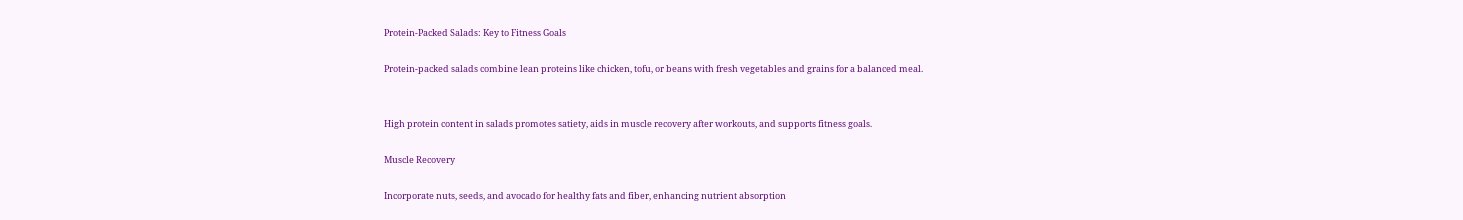Protein-Packed Salads: Key to Fitness Goals

Protein-packed salads combine lean proteins like chicken, tofu, or beans with fresh vegetables and grains for a balanced meal.


High protein content in salads promotes satiety, aids in muscle recovery after workouts, and supports fitness goals.

Muscle Recovery

Incorporate nuts, seeds, and avocado for healthy fats and fiber, enhancing nutrient absorption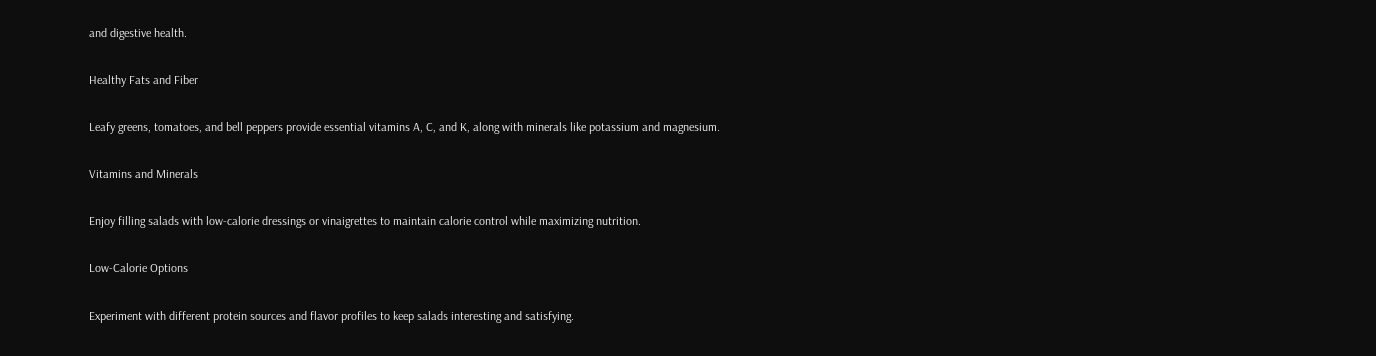and digestive health.

Healthy Fats and Fiber

Leafy greens, tomatoes, and bell peppers provide essential vitamins A, C, and K, along with minerals like potassium and magnesium.

Vitamins and Minerals

Enjoy filling salads with low-calorie dressings or vinaigrettes to maintain calorie control while maximizing nutrition.

Low-Calorie Options

Experiment with different protein sources and flavor profiles to keep salads interesting and satisfying.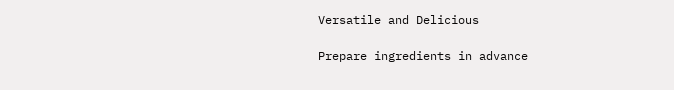Versatile and Delicious

Prepare ingredients in advance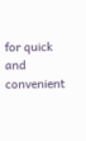for quick and convenient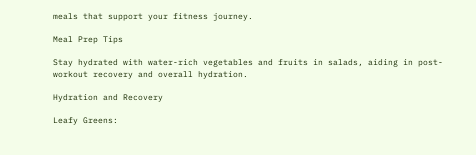meals that support your fitness journey.

Meal Prep Tips

Stay hydrated with water-rich vegetables and fruits in salads, aiding in post-workout recovery and overall hydration.

Hydration and Recovery

Leafy Greens: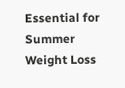Essential for Summer Weight Loss